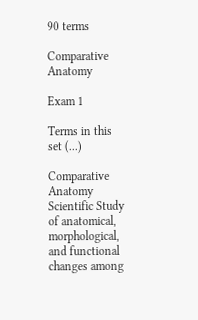90 terms

Comparative Anatomy

Exam 1

Terms in this set (...)

Comparative Anatomy
Scientific Study of anatomical, morphological, and functional changes among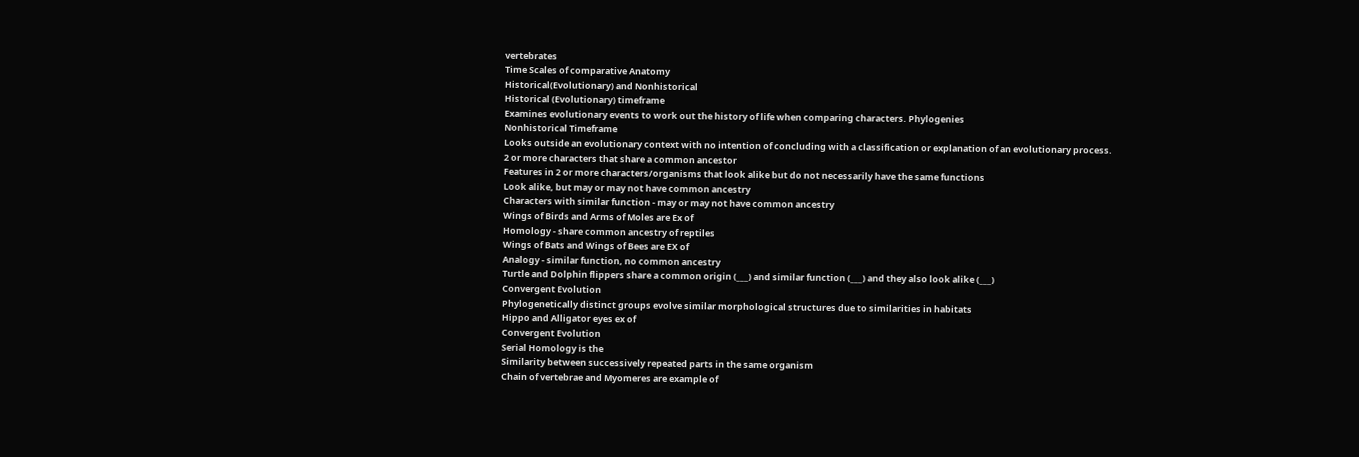vertebrates
Time Scales of comparative Anatomy
Historical(Evolutionary) and Nonhistorical
Historical (Evolutionary) timeframe
Examines evolutionary events to work out the history of life when comparing characters. Phylogenies
Nonhistorical Timeframe
Looks outside an evolutionary context with no intention of concluding with a classification or explanation of an evolutionary process.
2 or more characters that share a common ancestor
Features in 2 or more characters/organisms that look alike but do not necessarily have the same functions
Look alike, but may or may not have common ancestry
Characters with similar function - may or may not have common ancestry
Wings of Birds and Arms of Moles are Ex of
Homology - share common ancestry of reptiles
Wings of Bats and Wings of Bees are EX of
Analogy - similar function, no common ancestry
Turtle and Dolphin flippers share a common origin (___) and similar function (___) and they also look alike (___)
Convergent Evolution
Phylogenetically distinct groups evolve similar morphological structures due to similarities in habitats
Hippo and Alligator eyes ex of
Convergent Evolution
Serial Homology is the
Similarity between successively repeated parts in the same organism
Chain of vertebrae and Myomeres are example of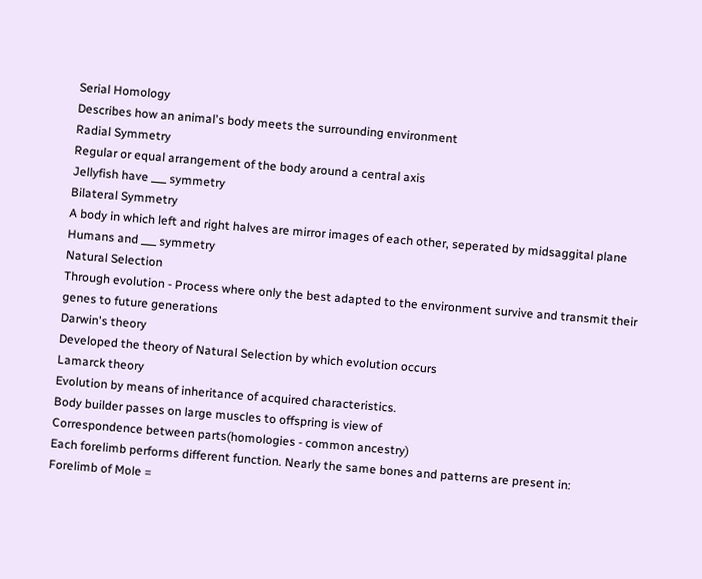Serial Homology
Describes how an animal's body meets the surrounding environment
Radial Symmetry
Regular or equal arrangement of the body around a central axis
Jellyfish have ___ symmetry
Bilateral Symmetry
A body in which left and right halves are mirror images of each other, seperated by midsaggital plane
Humans and ___ symmetry
Natural Selection
Through evolution - Process where only the best adapted to the environment survive and transmit their genes to future generations
Darwin's theory
Developed the theory of Natural Selection by which evolution occurs
Lamarck theory
Evolution by means of inheritance of acquired characteristics.
Body builder passes on large muscles to offspring is view of
Correspondence between parts(homologies - common ancestry)
Each forelimb performs different function. Nearly the same bones and patterns are present in:
Forelimb of Mole =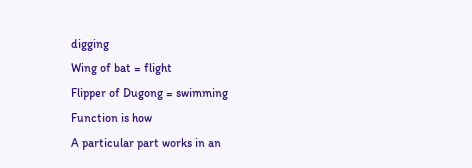digging
Wing of bat = flight
Flipper of Dugong = swimming
Function is how
A particular part works in an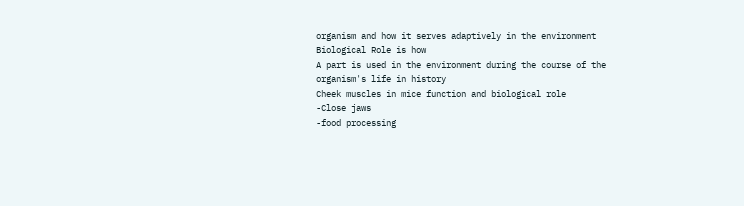organism and how it serves adaptively in the environment
Biological Role is how
A part is used in the environment during the course of the organism's life in history
Cheek muscles in mice function and biological role
-Close jaws
-food processing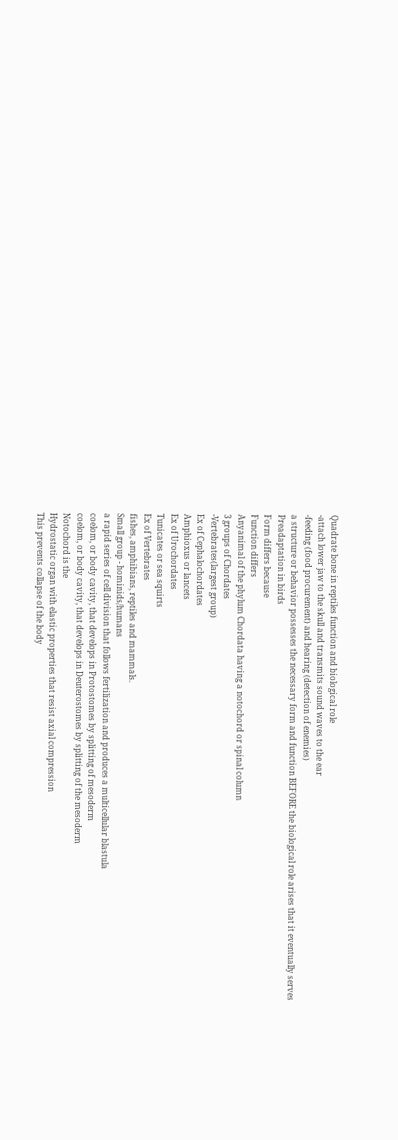Quadrate bone in reptiles function and biological role
-attach lower jaw to the skull and transmits sound waves to the ear
-feeding (food procurement) and hearing (detection of enemies)
a structure or behavior possesses the necessary form and function BEFORE the biological role arises that it eventually serves
Preadaptation in birds
Form differs because
Function differs
Anyanimal of the phylum Chordata having a notochord or spinal column
3 groups of Chordates
-Vertebrates(largest group)
Ex of Cephalochordates
Amphioxus or lancets
Ex of Urochordates
Tunicates or sea squirts
Ex of Vertebrates
fishes, amphibians, reptiles and mammals.
Small group - hominids/humans
a rapid series of cell division that follows fertilization and produces a multicellular blastula
coelom, or body cavity, that develops in Protostomes by splitting of mesoderm
coelom, or body cavity, that develops in Deuterostomes by splitting of the mesoderm
Notochord is the
Hydrostatic organ with elastic properties that resist axial compression
This prevents collapse of the body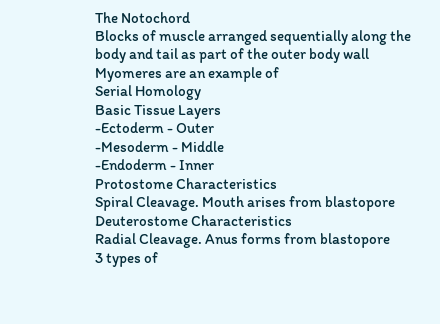The Notochord
Blocks of muscle arranged sequentially along the body and tail as part of the outer body wall
Myomeres are an example of
Serial Homology
Basic Tissue Layers
-Ectoderm - Outer
-Mesoderm - Middle
-Endoderm - Inner
Protostome Characteristics
Spiral Cleavage. Mouth arises from blastopore
Deuterostome Characteristics
Radial Cleavage. Anus forms from blastopore
3 types of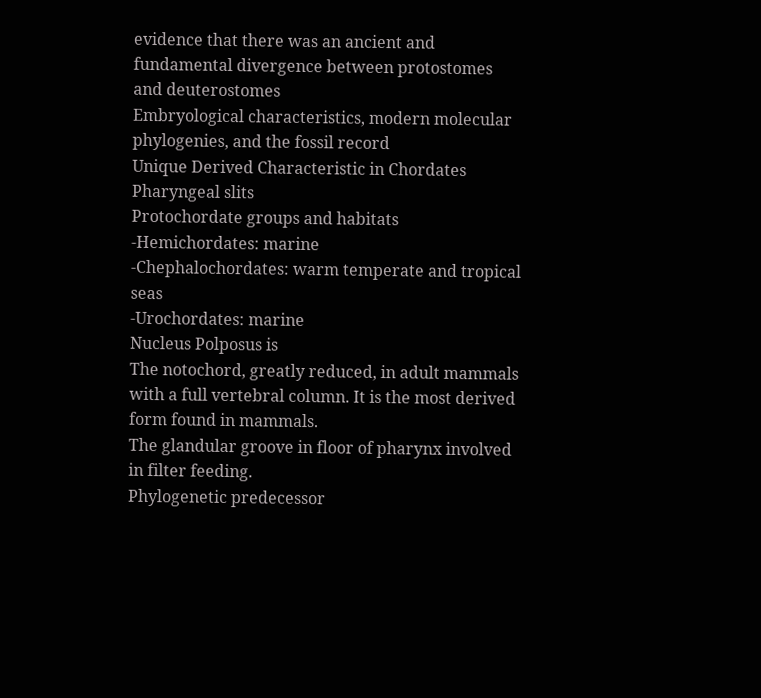evidence that there was an ancient and fundamental divergence between protostomes and deuterostomes
Embryological characteristics, modern molecular phylogenies, and the fossil record
Unique Derived Characteristic in Chordates
Pharyngeal slits
Protochordate groups and habitats
-Hemichordates: marine
-Chephalochordates: warm temperate and tropical seas
-Urochordates: marine
Nucleus Polposus is
The notochord, greatly reduced, in adult mammals with a full vertebral column. It is the most derived form found in mammals.
The glandular groove in floor of pharynx involved in filter feeding.
Phylogenetic predecessor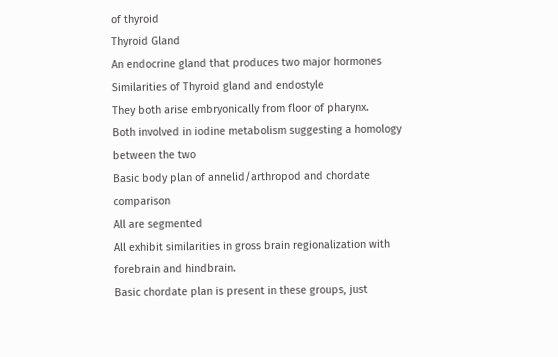of thyroid
Thyroid Gland
An endocrine gland that produces two major hormones
Similarities of Thyroid gland and endostyle
They both arise embryonically from floor of pharynx.
Both involved in iodine metabolism suggesting a homology between the two
Basic body plan of annelid/arthropod and chordate comparison
All are segmented
All exhibit similarities in gross brain regionalization with forebrain and hindbrain.
Basic chordate plan is present in these groups, just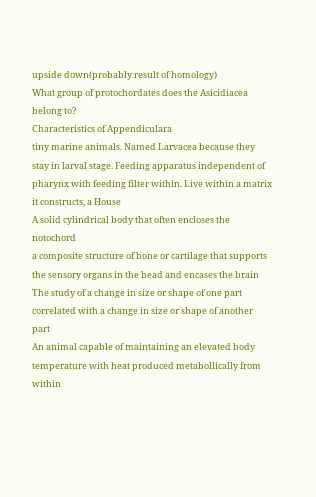upside down(probably result of homology)
What group of protochordates does the Asicidiacea belong to?
Characteristics of Appendiculara
tiny marine animals. Named Larvacea because they stay in larval stage. Feeding apparatus independent of pharynx with feeding filter within. Live within a matrix it constructs, a House
A solid cylindrical body that often encloses the notochord
a composite structure of bone or cartilage that supports the sensory organs in the head and encases the brain
The study of a change in size or shape of one part correlated with a change in size or shape of another part
An animal capable of maintaining an elevated body temperature with heat produced metabollically from within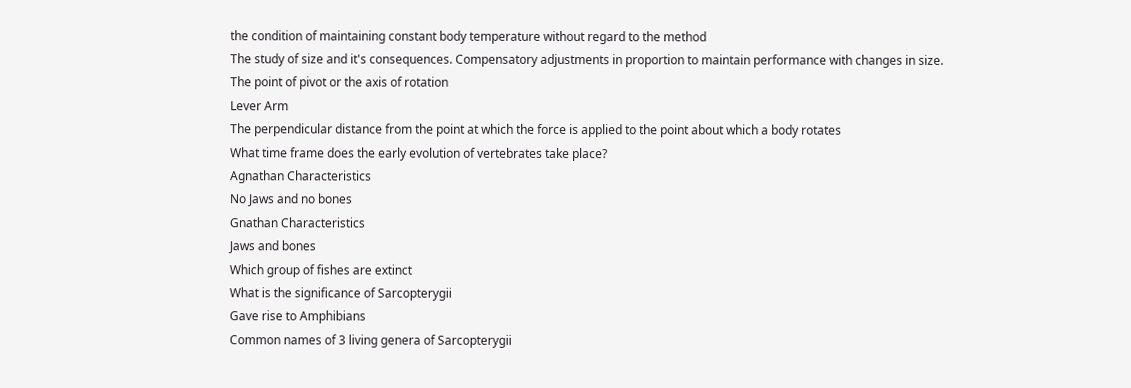the condition of maintaining constant body temperature without regard to the method
The study of size and it's consequences. Compensatory adjustments in proportion to maintain performance with changes in size.
The point of pivot or the axis of rotation
Lever Arm
The perpendicular distance from the point at which the force is applied to the point about which a body rotates
What time frame does the early evolution of vertebrates take place?
Agnathan Characteristics
No Jaws and no bones
Gnathan Characteristics
Jaws and bones
Which group of fishes are extinct
What is the significance of Sarcopterygii
Gave rise to Amphibians
Common names of 3 living genera of Sarcopterygii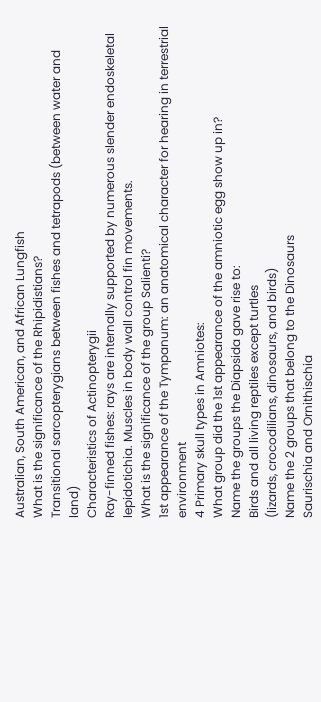Australian, South American, and African Lungfish
What is the significance of the Rhipidistians?
Transitional sarcopterygians between fishes and tetrapods (between water and land)
Characteristics of Actinopterygii
Ray-finned fishes: rays are internally supported by numerous slender endoskeletal lepidotichia. Muscles in body wall control fin movements.
What is the significance of the group Salienti?
1st appearance of the Tympanum: an anatomical character for hearing in terrestrial environment
4 Primary skull types in Amniotes:
What group did the 1st appearance of the amniotic egg show up in?
Name the groups the Diapsida gave rise to:
Birds and all living reptiles except turtles
(lizards, crocodilians, dinosaurs, and birds)
Name the 2 groups that belong to the Dinosaurs
Saurischia and Ornithischia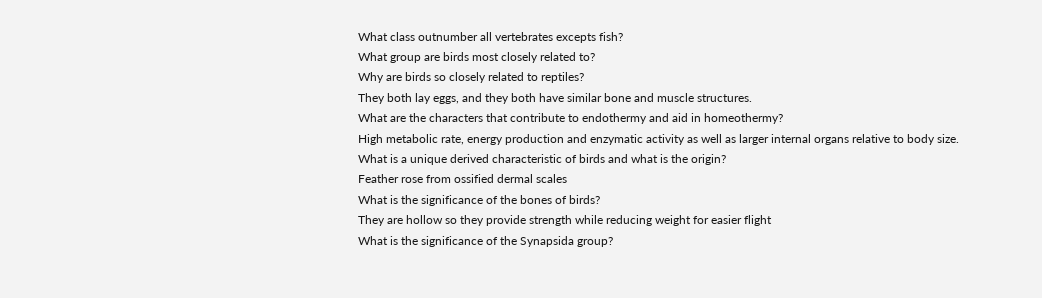What class outnumber all vertebrates excepts fish?
What group are birds most closely related to?
Why are birds so closely related to reptiles?
They both lay eggs, and they both have similar bone and muscle structures.
What are the characters that contribute to endothermy and aid in homeothermy?
High metabolic rate, energy production and enzymatic activity as well as larger internal organs relative to body size.
What is a unique derived characteristic of birds and what is the origin?
Feather rose from ossified dermal scales
What is the significance of the bones of birds?
They are hollow so they provide strength while reducing weight for easier flight
What is the significance of the Synapsida group?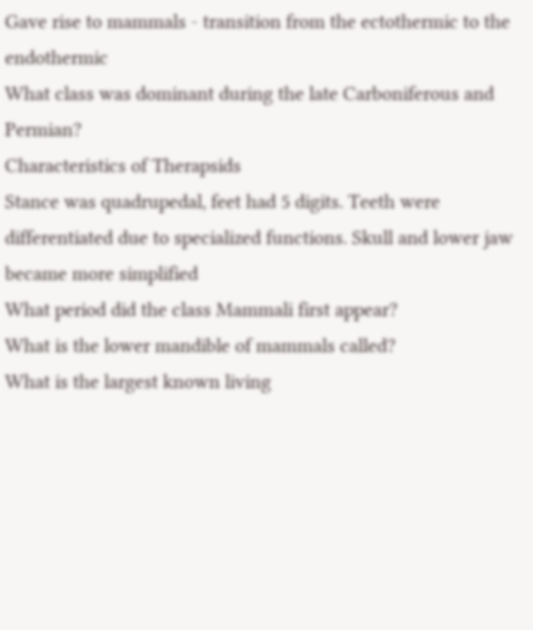Gave rise to mammals - transition from the ectothermic to the endothermic
What class was dominant during the late Carboniferous and Permian?
Characteristics of Therapsids
Stance was quadrupedal, feet had 5 digits. Teeth were differentiated due to specialized functions. Skull and lower jaw became more simplified
What period did the class Mammali first appear?
What is the lower mandible of mammals called?
What is the largest known living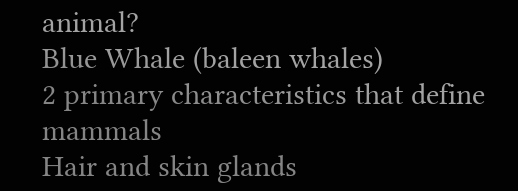animal?
Blue Whale (baleen whales)
2 primary characteristics that define mammals
Hair and skin glands